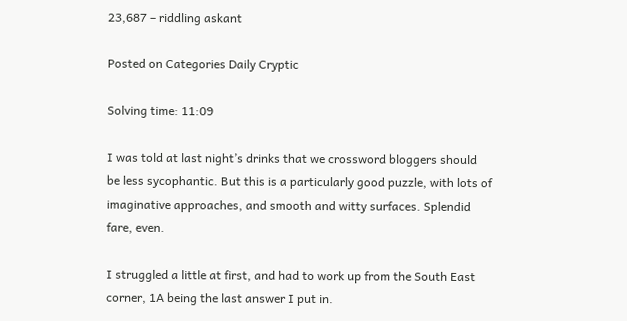23,687 – riddling askant

Posted on Categories Daily Cryptic

Solving time: 11:09

I was told at last night’s drinks that we crossword bloggers should be less sycophantic. But this is a particularly good puzzle, with lots of imaginative approaches, and smooth and witty surfaces. Splendid fare, even.

I struggled a little at first, and had to work up from the South East corner, 1A being the last answer I put in.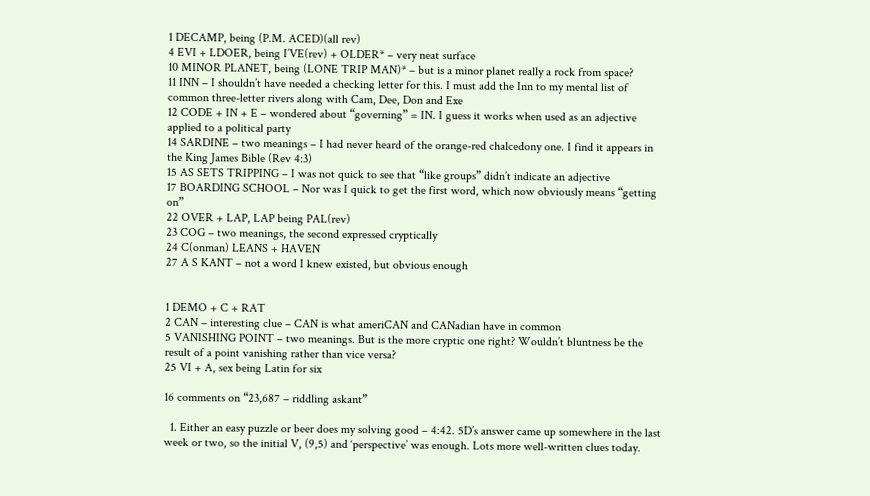1 DECAMP, being (P.M. ACED)(all rev)
4 EVI + LDOER, being I’VE(rev) + OLDER* – very neat surface
10 MINOR PLANET, being (LONE TRIP MAN)* – but is a minor planet really a rock from space?
11 INN – I shouldn’t have needed a checking letter for this. I must add the Inn to my mental list of common three-letter rivers along with Cam, Dee, Don and Exe
12 CODE + IN + E – wondered about “governing” = IN. I guess it works when used as an adjective applied to a political party
14 SARDINE – two meanings – I had never heard of the orange-red chalcedony one. I find it appears in the King James Bible (Rev 4:3)
15 AS SETS TRIPPING – I was not quick to see that “like groups” didn’t indicate an adjective
17 BOARDING SCHOOL – Nor was I quick to get the first word, which now obviously means “getting on”
22 OVER + LAP, LAP being PAL(rev)
23 COG – two meanings, the second expressed cryptically
24 C(onman) LEANS + HAVEN
27 A S KANT – not a word I knew existed, but obvious enough


1 DEMO + C + RAT
2 CAN – interesting clue – CAN is what ameriCAN and CANadian have in common
5 VANISHING POINT – two meanings. But is the more cryptic one right? Wouldn’t bluntness be the result of a point vanishing rather than vice versa?
25 VI + A, sex being Latin for six

16 comments on “23,687 – riddling askant”

  1. Either an easy puzzle or beer does my solving good – 4:42. 5D’s answer came up somewhere in the last week or two, so the initial V, (9,5) and ‘perspective’ was enough. Lots more well-written clues today.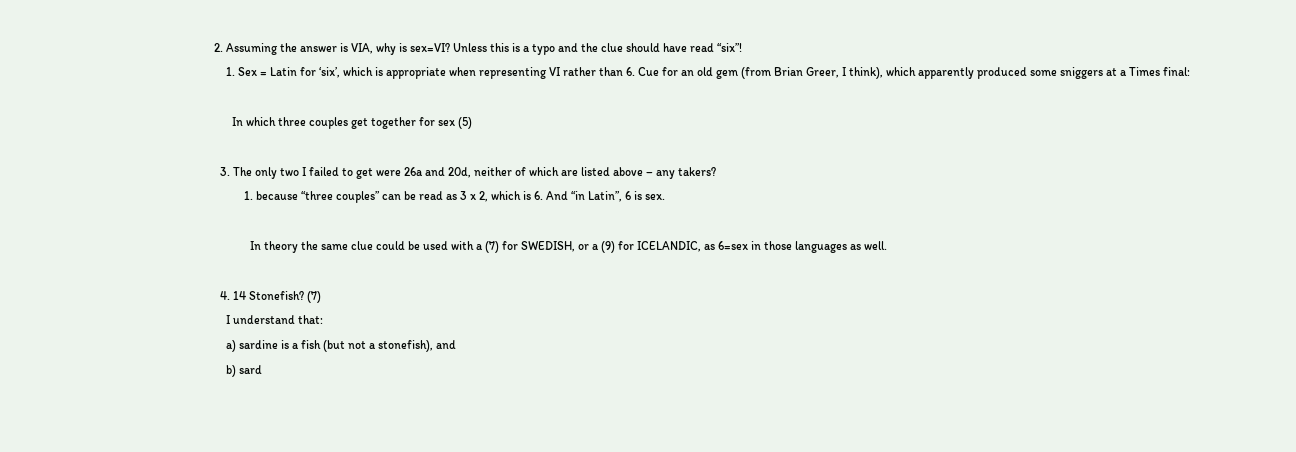2. Assuming the answer is VIA, why is sex=VI? Unless this is a typo and the clue should have read “six”!
    1. Sex = Latin for ‘six’, which is appropriate when representing VI rather than 6. Cue for an old gem (from Brian Greer, I think), which apparently produced some sniggers at a Times final:

      In which three couples get together for sex (5)

  3. The only two I failed to get were 26a and 20d, neither of which are listed above – any takers?
          1. because “three couples” can be read as 3 x 2, which is 6. And “in Latin”, 6 is sex.

            In theory the same clue could be used with a (7) for SWEDISH, or a (9) for ICELANDIC, as 6=sex in those languages as well.

  4. 14 Stonefish? (7)
    I understand that:
    a) sardine is a fish (but not a stonefish), and
    b) sard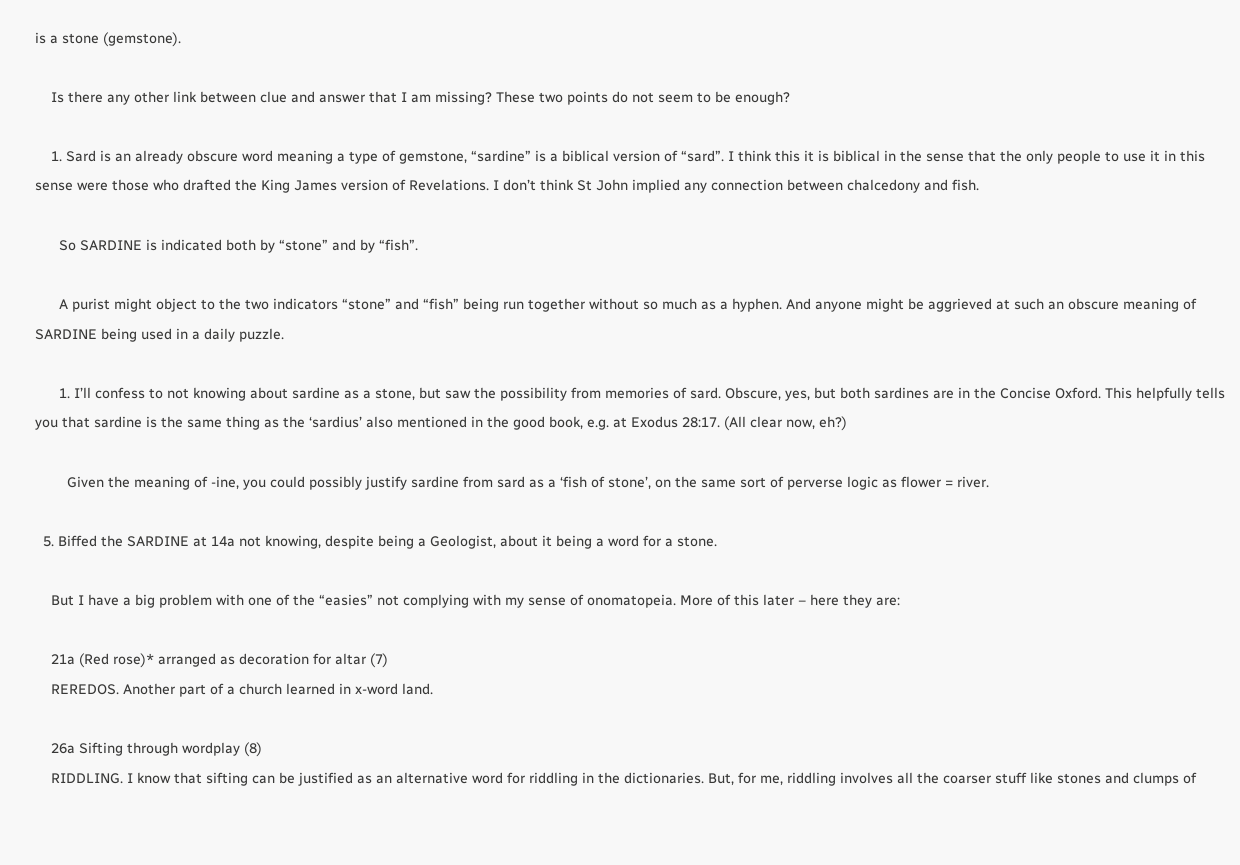is a stone (gemstone).

    Is there any other link between clue and answer that I am missing? These two points do not seem to be enough?

    1. Sard is an already obscure word meaning a type of gemstone, “sardine” is a biblical version of “sard”. I think this it is biblical in the sense that the only people to use it in this sense were those who drafted the King James version of Revelations. I don’t think St John implied any connection between chalcedony and fish.

      So SARDINE is indicated both by “stone” and by “fish”.

      A purist might object to the two indicators “stone” and “fish” being run together without so much as a hyphen. And anyone might be aggrieved at such an obscure meaning of SARDINE being used in a daily puzzle.

      1. I’ll confess to not knowing about sardine as a stone, but saw the possibility from memories of sard. Obscure, yes, but both sardines are in the Concise Oxford. This helpfully tells you that sardine is the same thing as the ‘sardius’ also mentioned in the good book, e.g. at Exodus 28:17. (All clear now, eh?)

        Given the meaning of -ine, you could possibly justify sardine from sard as a ‘fish of stone’, on the same sort of perverse logic as flower = river.

  5. Biffed the SARDINE at 14a not knowing, despite being a Geologist, about it being a word for a stone.

    But I have a big problem with one of the “easies” not complying with my sense of onomatopeia. More of this later – here they are:

    21a (Red rose)* arranged as decoration for altar (7)
    REREDOS. Another part of a church learned in x-word land.

    26a Sifting through wordplay (8)
    RIDDLING. I know that sifting can be justified as an alternative word for riddling in the dictionaries. But, for me, riddling involves all the coarser stuff like stones and clumps of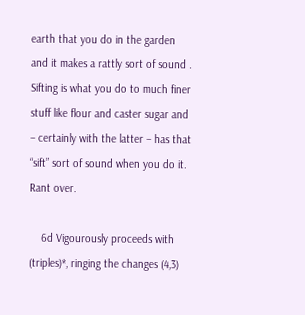earth that you do in the garden and it makes a rattly sort of sound . Sifting is what you do to much finer stuff like flour and caster sugar and – certainly with the latter – has that “sift” sort of sound when you do it. Rant over.

    6d Vigourously proceeds with (triples)*, ringing the changes (4,3)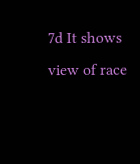7d It shows view of race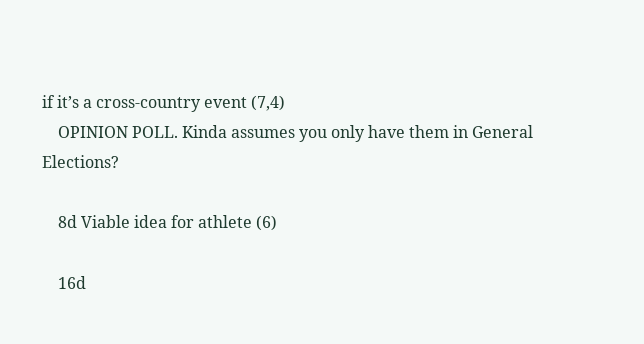if it’s a cross-country event (7,4)
    OPINION POLL. Kinda assumes you only have them in General Elections?

    8d Viable idea for athlete (6)

    16d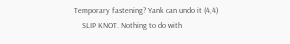Temporary fastening? Yank can undo it (4,4)
    SLIP KNOT. Nothing to do with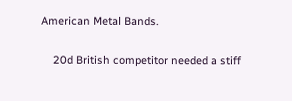American Metal Bands.

    20d British competitor needed a stiff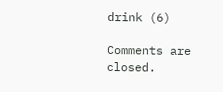drink (6)

Comments are closed.